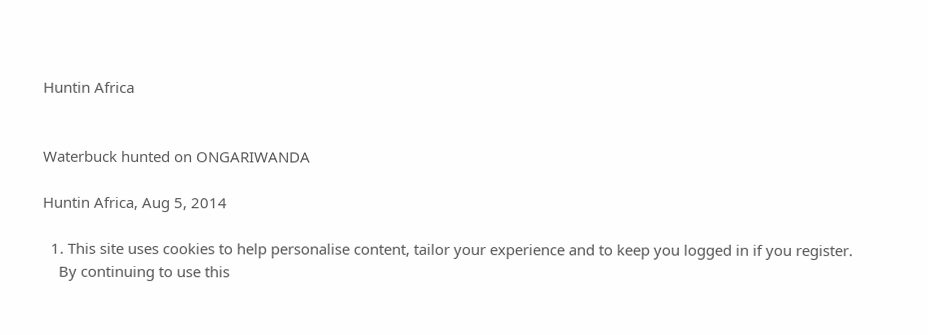Huntin Africa


Waterbuck hunted on ONGARIWANDA

Huntin Africa, Aug 5, 2014

  1. This site uses cookies to help personalise content, tailor your experience and to keep you logged in if you register.
    By continuing to use this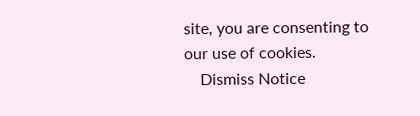site, you are consenting to our use of cookies.
    Dismiss Notice